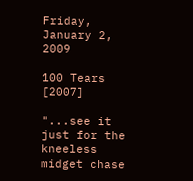Friday, January 2, 2009

100 Tears [2007]

"...see it just for the kneeless midget chase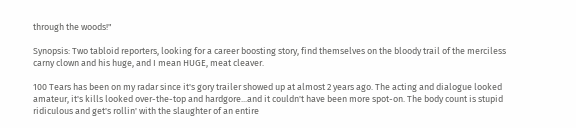through the woods!"

Synopsis: Two tabloid reporters, looking for a career boosting story, find themselves on the bloody trail of the merciless carny clown and his huge, and I mean HUGE, meat cleaver.

100 Tears has been on my radar since it's gory trailer showed up at almost 2 years ago. The acting and dialogue looked amateur, it's kills looked over-the-top and hardgore...and it couldn't have been more spot-on. The body count is stupid ridiculous and get's rollin' with the slaughter of an entire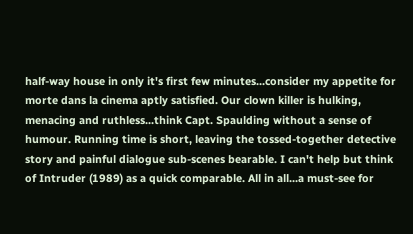half-way house in only it's first few minutes...consider my appetite for morte dans la cinema aptly satisfied. Our clown killer is hulking, menacing and ruthless...think Capt. Spaulding without a sense of humour. Running time is short, leaving the tossed-together detective story and painful dialogue sub-scenes bearable. I can't help but think of Intruder (1989) as a quick comparable. All in all...a must-see for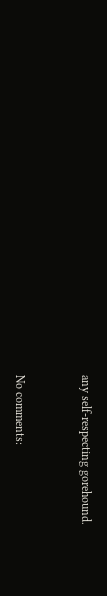any self-respecting gorehound.


No comments: